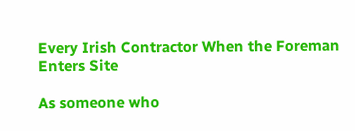Every Irish Contractor When the Foreman Enters Site

As someone who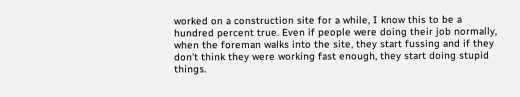worked on a construction site for a while, I know this to be a hundred percent true. Even if people were doing their job normally, when the foreman walks into the site, they start fussing and if they don’t think they were working fast enough, they start doing stupid things.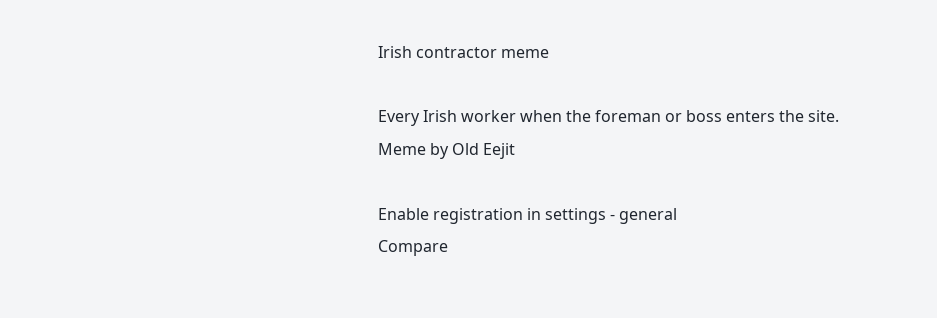Irish contractor meme

Every Irish worker when the foreman or boss enters the site. Meme by Old Eejit

Enable registration in settings - general
Compare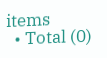items
  • Total (0)